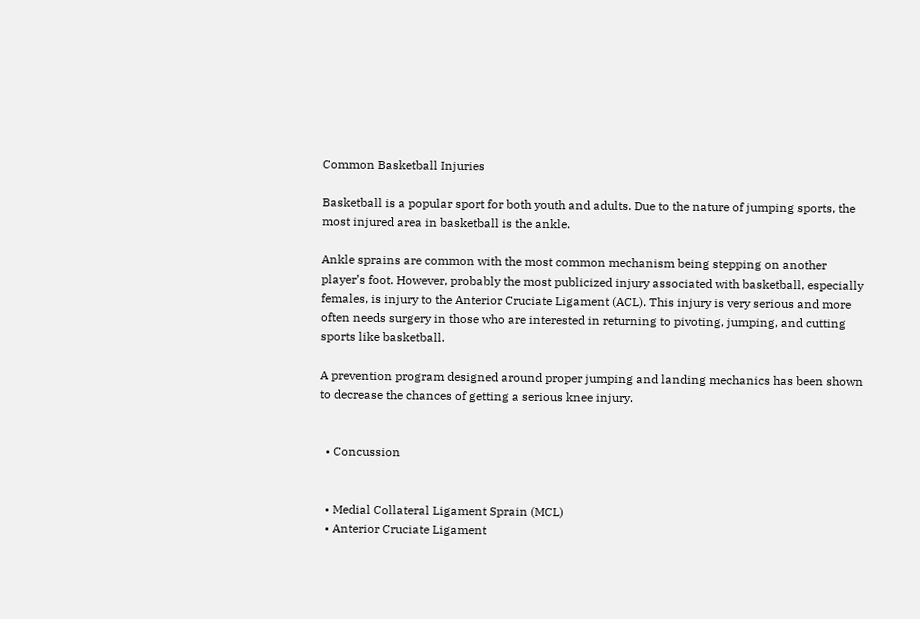Common Basketball Injuries

Basketball is a popular sport for both youth and adults. Due to the nature of jumping sports, the most injured area in basketball is the ankle.

Ankle sprains are common with the most common mechanism being stepping on another player’s foot. However, probably the most publicized injury associated with basketball, especially females, is injury to the Anterior Cruciate Ligament (ACL). This injury is very serious and more often needs surgery in those who are interested in returning to pivoting, jumping, and cutting sports like basketball.

A prevention program designed around proper jumping and landing mechanics has been shown to decrease the chances of getting a serious knee injury.


  • Concussion


  • Medial Collateral Ligament Sprain (MCL)
  • Anterior Cruciate Ligament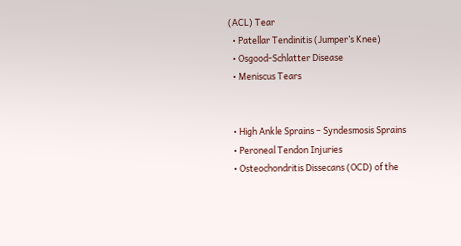(ACL) Tear
  • Patellar Tendinitis (Jumper’s Knee)
  • Osgood-Schlatter Disease
  • Meniscus Tears


  • High Ankle Sprains – Syndesmosis Sprains
  • Peroneal Tendon Injuries
  • Osteochondritis Dissecans (OCD) of the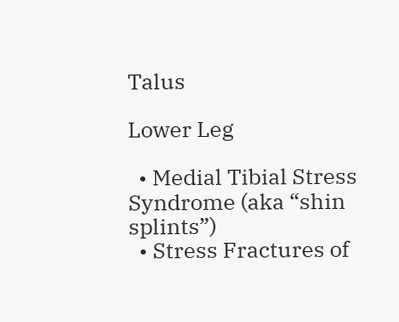Talus

Lower Leg

  • Medial Tibial Stress Syndrome (aka “shin splints”)
  • Stress Fractures of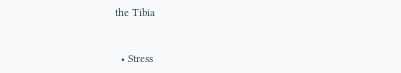the Tibia


  • Stress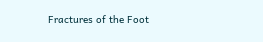Fractures of the Foot